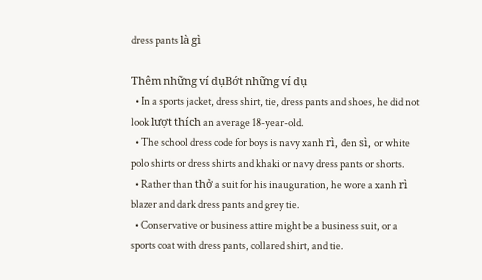dress pants là gì

Thêm những ví dụBớt những ví dụ
  • In a sports jacket, dress shirt, tie, dress pants and shoes, he did not look lượt thích an average 18-year-old.
  • The school dress code for boys is navy xanh rì, đen sì, or white polo shirts or dress shirts and khaki or navy dress pants or shorts.
  • Rather than thở a suit for his inauguration, he wore a xanh rì blazer and dark dress pants and grey tie.
  • Conservative or business attire might be a business suit, or a sports coat with dress pants, collared shirt, and tie.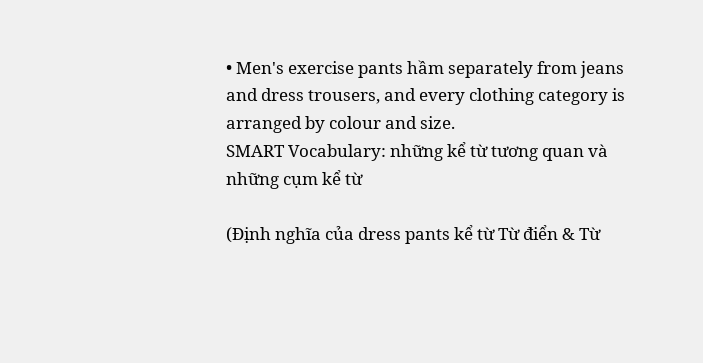• Men's exercise pants hầm separately from jeans and dress trousers, and every clothing category is arranged by colour and size.
SMART Vocabulary: những kể từ tương quan và những cụm kể từ

(Định nghĩa của dress pants kể từ Từ điển & Từ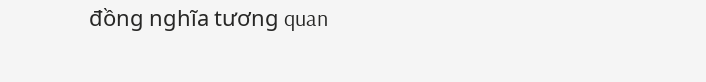đồng nghĩa tương quan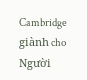Cambridge giành cho Người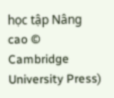học tập Nâng cao © Cambridge University Press)